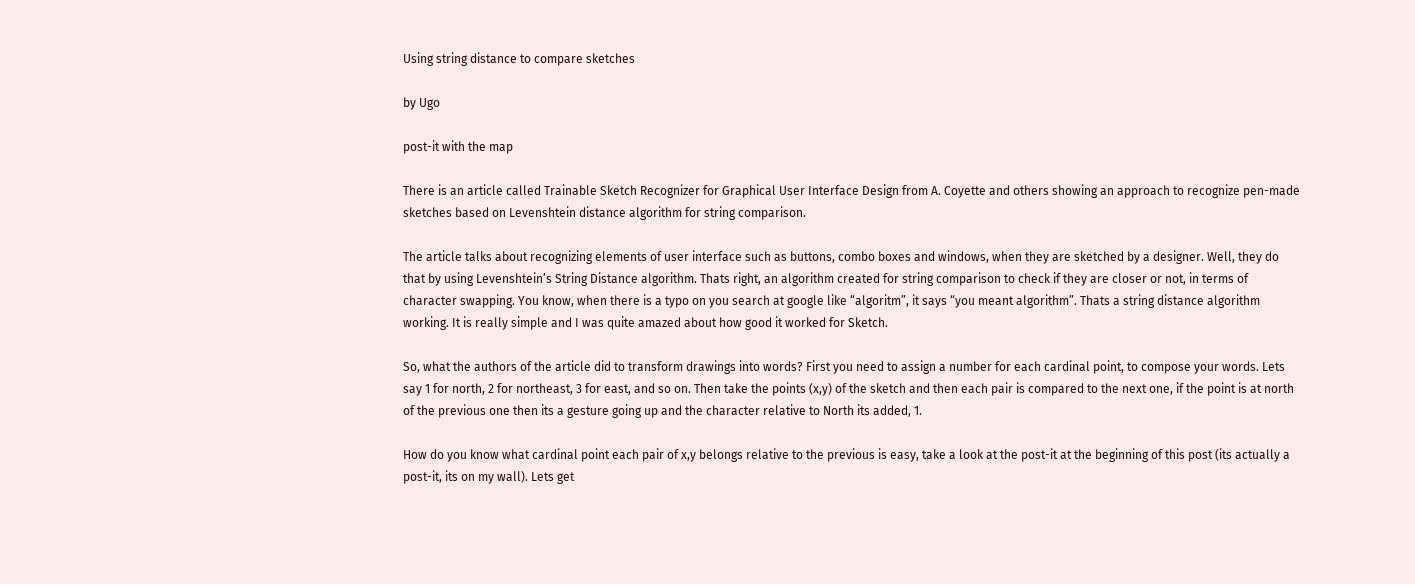Using string distance to compare sketches

by Ugo

post-it with the map

There is an article called Trainable Sketch Recognizer for Graphical User Interface Design from A. Coyette and others showing an approach to recognize pen-made sketches based on Levenshtein distance algorithm for string comparison.

The article talks about recognizing elements of user interface such as buttons, combo boxes and windows, when they are sketched by a designer. Well, they do that by using Levenshtein’s String Distance algorithm. Thats right, an algorithm created for string comparison to check if they are closer or not, in terms of character swapping. You know, when there is a typo on you search at google like “algoritm”, it says “you meant algorithm”. Thats a string distance algorithm working. It is really simple and I was quite amazed about how good it worked for Sketch.

So, what the authors of the article did to transform drawings into words? First you need to assign a number for each cardinal point, to compose your words. Lets say 1 for north, 2 for northeast, 3 for east, and so on. Then take the points (x,y) of the sketch and then each pair is compared to the next one, if the point is at north of the previous one then its a gesture going up and the character relative to North its added, 1.

How do you know what cardinal point each pair of x,y belongs relative to the previous is easy, take a look at the post-it at the beginning of this post (its actually a post-it, its on my wall). Lets get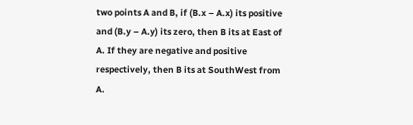two points A and B, if (B.x – A.x) its positive and (B.y – A.y) its zero, then B its at East of A. If they are negative and positive respectively, then B its at SouthWest from A.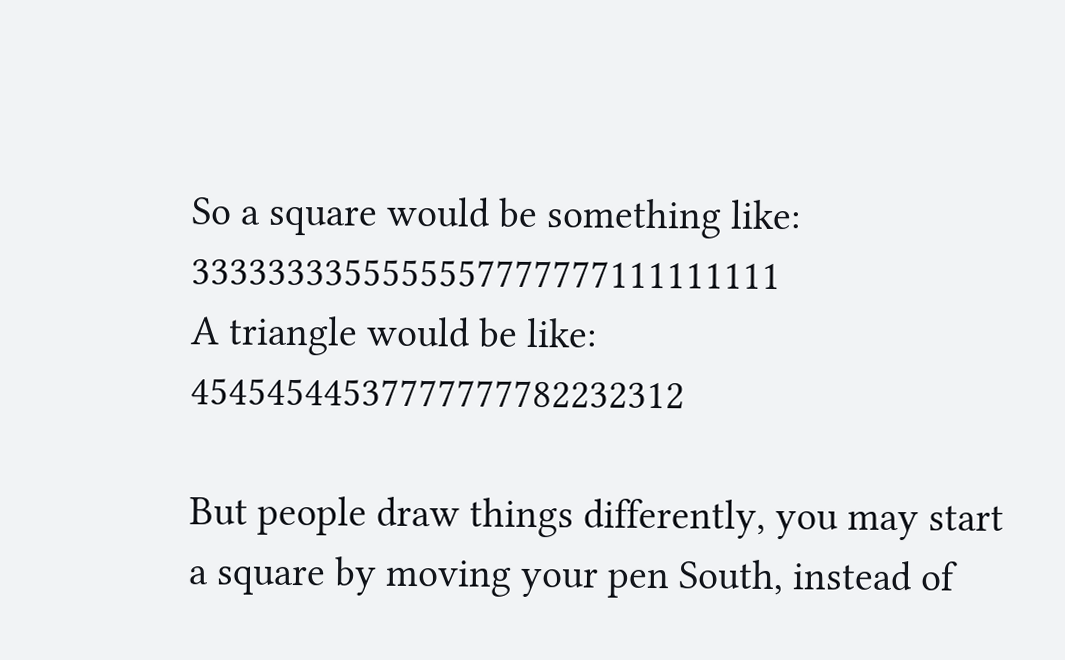So a square would be something like: 3333333355555557777777111111111
A triangle would be like: 45454544537777777782232312

But people draw things differently, you may start a square by moving your pen South, instead of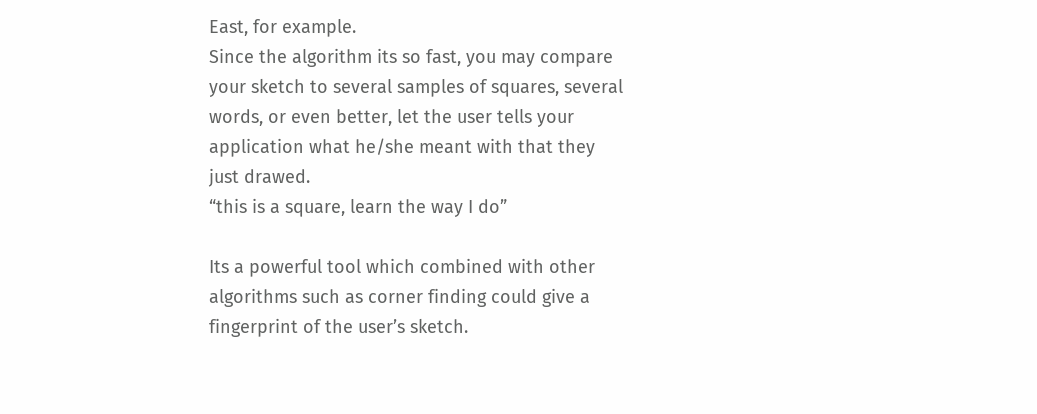East, for example.
Since the algorithm its so fast, you may compare your sketch to several samples of squares, several words, or even better, let the user tells your application what he/she meant with that they just drawed.
“this is a square, learn the way I do”

Its a powerful tool which combined with other algorithms such as corner finding could give a fingerprint of the user’s sketch.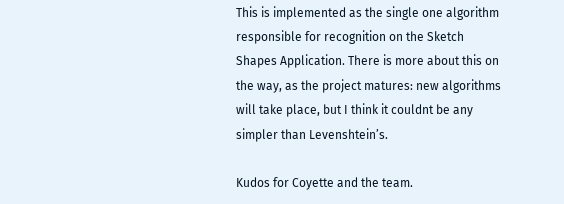This is implemented as the single one algorithm responsible for recognition on the Sketch Shapes Application. There is more about this on the way, as the project matures: new algorithms will take place, but I think it couldnt be any simpler than Levenshtein’s.

Kudos for Coyette and the team.